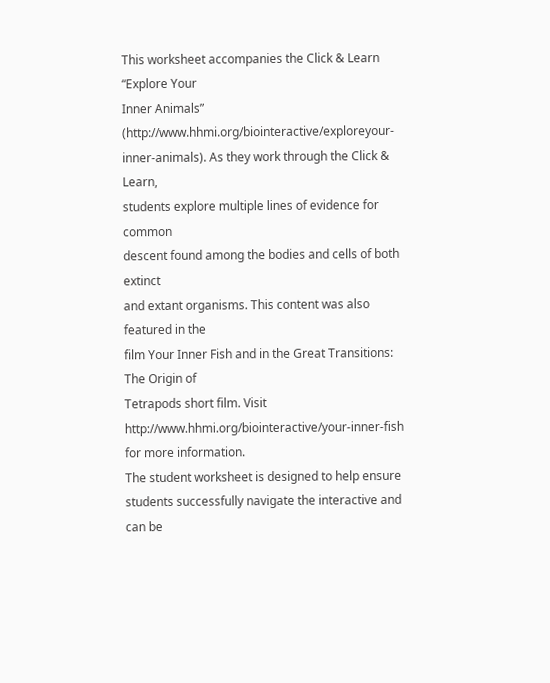This worksheet accompanies the Click & Learn “Explore Your
Inner Animals” (http://www.hhmi.org/biointeractive/exploreyour-inner-animals). As they work through the Click & Learn,
students explore multiple lines of evidence for common
descent found among the bodies and cells of both extinct
and extant organisms. This content was also featured in the
film Your Inner Fish and in the Great Transitions: The Origin of
Tetrapods short film. Visit
http://www.hhmi.org/biointeractive/your-inner-fish for more information.
The student worksheet is designed to help ensure students successfully navigate the interactive and can be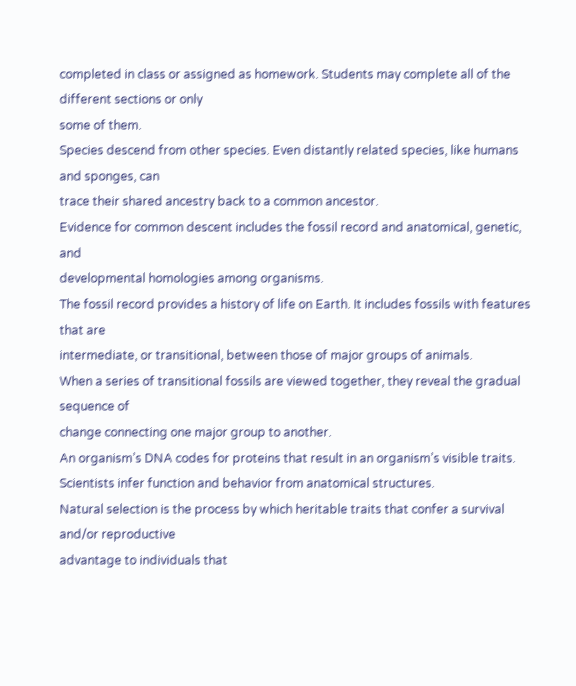completed in class or assigned as homework. Students may complete all of the different sections or only
some of them.
Species descend from other species. Even distantly related species, like humans and sponges, can
trace their shared ancestry back to a common ancestor.
Evidence for common descent includes the fossil record and anatomical, genetic, and
developmental homologies among organisms.
The fossil record provides a history of life on Earth. It includes fossils with features that are
intermediate, or transitional, between those of major groups of animals.
When a series of transitional fossils are viewed together, they reveal the gradual sequence of
change connecting one major group to another.
An organism’s DNA codes for proteins that result in an organism’s visible traits.
Scientists infer function and behavior from anatomical structures.
Natural selection is the process by which heritable traits that confer a survival and/or reproductive
advantage to individuals that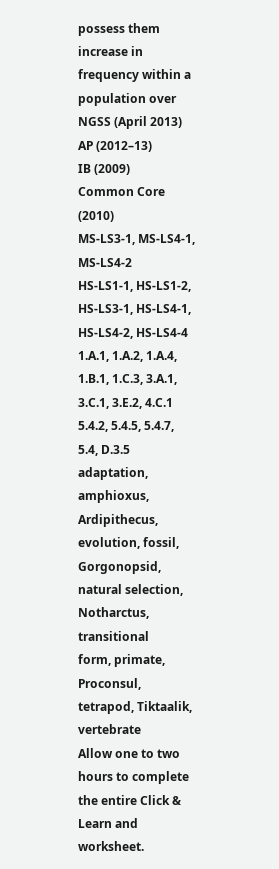possess them increase in frequency within a population over
NGSS (April 2013)
AP (2012–13)
IB (2009)
Common Core (2010)
MS-LS3-1, MS-LS4-1, MS-LS4-2
HS-LS1-1, HS-LS1-2, HS-LS3-1, HS-LS4-1, HS-LS4-2, HS-LS4-4
1.A.1, 1.A.2, 1.A.4, 1.B.1, 1.C.3, 3.A.1, 3.C.1, 3.E.2, 4.C.1
5.4.2, 5.4.5, 5.4.7, 5.4, D.3.5
adaptation, amphioxus, Ardipithecus, evolution, fossil, Gorgonopsid, natural selection, Notharctus, transitional
form, primate, Proconsul, tetrapod, Tiktaalik, vertebrate
Allow one to two hours to complete the entire Click & Learn and worksheet.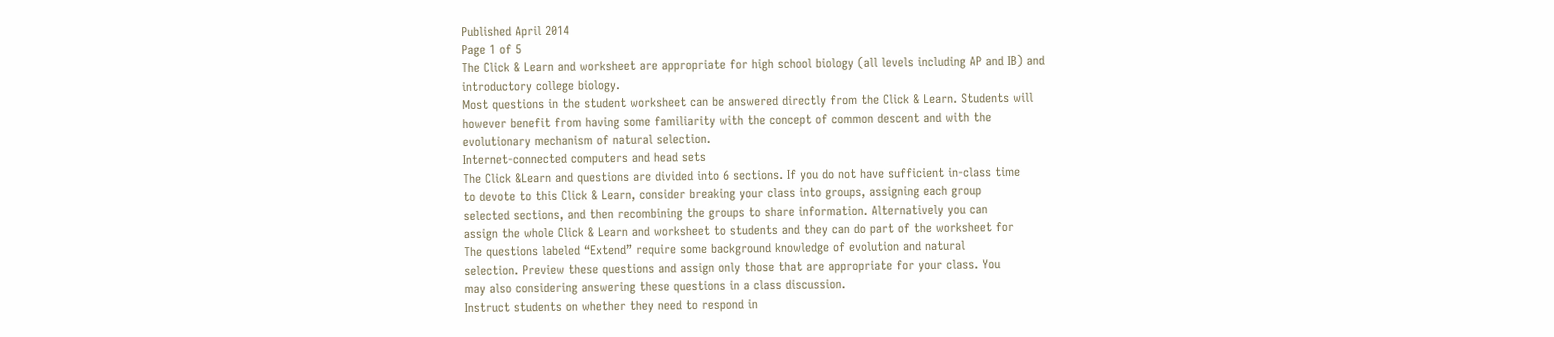Published April 2014
Page 1 of 5
The Click & Learn and worksheet are appropriate for high school biology (all levels including AP and IB) and
introductory college biology.
Most questions in the student worksheet can be answered directly from the Click & Learn. Students will
however benefit from having some familiarity with the concept of common descent and with the
evolutionary mechanism of natural selection.
Internet-connected computers and head sets
The Click &Learn and questions are divided into 6 sections. If you do not have sufficient in-class time
to devote to this Click & Learn, consider breaking your class into groups, assigning each group
selected sections, and then recombining the groups to share information. Alternatively you can
assign the whole Click & Learn and worksheet to students and they can do part of the worksheet for
The questions labeled “Extend” require some background knowledge of evolution and natural
selection. Preview these questions and assign only those that are appropriate for your class. You
may also considering answering these questions in a class discussion.
Instruct students on whether they need to respond in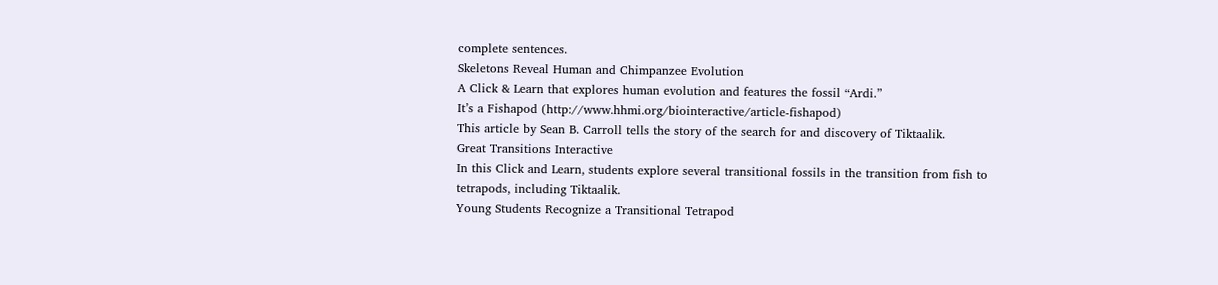complete sentences.
Skeletons Reveal Human and Chimpanzee Evolution
A Click & Learn that explores human evolution and features the fossil “Ardi.”
It’s a Fishapod (http://www.hhmi.org/biointeractive/article-fishapod)
This article by Sean B. Carroll tells the story of the search for and discovery of Tiktaalik.
Great Transitions Interactive
In this Click and Learn, students explore several transitional fossils in the transition from fish to
tetrapods, including Tiktaalik.
Young Students Recognize a Transitional Tetrapod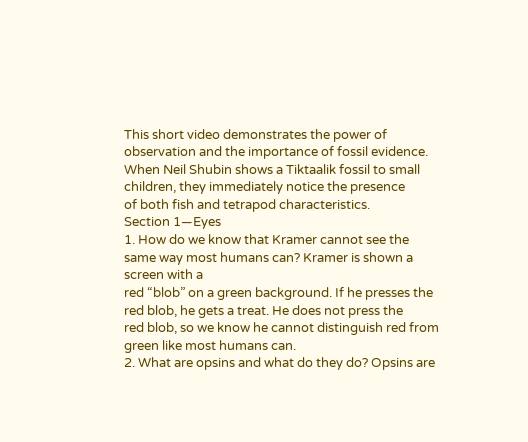This short video demonstrates the power of observation and the importance of fossil evidence.
When Neil Shubin shows a Tiktaalik fossil to small children, they immediately notice the presence
of both fish and tetrapod characteristics.
Section 1—Eyes
1. How do we know that Kramer cannot see the same way most humans can? Kramer is shown a screen with a
red “blob” on a green background. If he presses the red blob, he gets a treat. He does not press the
red blob, so we know he cannot distinguish red from green like most humans can.
2. What are opsins and what do they do? Opsins are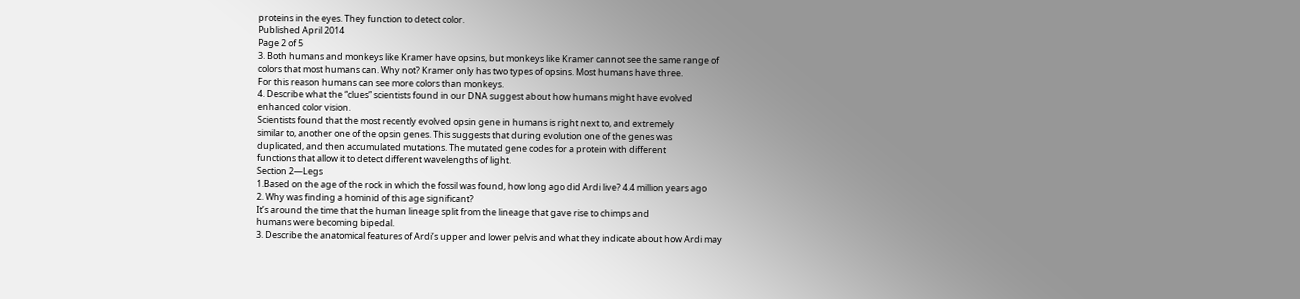proteins in the eyes. They function to detect color.
Published April 2014
Page 2 of 5
3. Both humans and monkeys like Kramer have opsins, but monkeys like Kramer cannot see the same range of
colors that most humans can. Why not? Kramer only has two types of opsins. Most humans have three.
For this reason humans can see more colors than monkeys.
4. Describe what the “clues” scientists found in our DNA suggest about how humans might have evolved
enhanced color vision.
Scientists found that the most recently evolved opsin gene in humans is right next to, and extremely
similar to, another one of the opsin genes. This suggests that during evolution one of the genes was
duplicated, and then accumulated mutations. The mutated gene codes for a protein with different
functions that allow it to detect different wavelengths of light.
Section 2—Legs
1.Based on the age of the rock in which the fossil was found, how long ago did Ardi live? 4.4 million years ago
2. Why was finding a hominid of this age significant?
It’s around the time that the human lineage split from the lineage that gave rise to chimps and
humans were becoming bipedal.
3. Describe the anatomical features of Ardi’s upper and lower pelvis and what they indicate about how Ardi may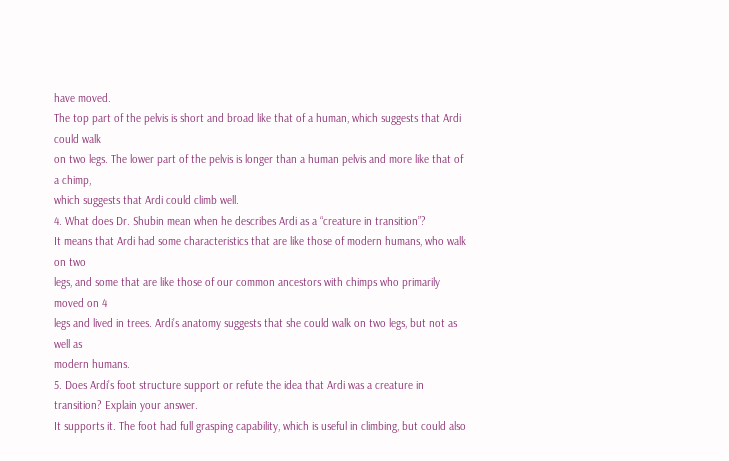have moved.
The top part of the pelvis is short and broad like that of a human, which suggests that Ardi could walk
on two legs. The lower part of the pelvis is longer than a human pelvis and more like that of a chimp,
which suggests that Ardi could climb well.
4. What does Dr. Shubin mean when he describes Ardi as a “creature in transition”?
It means that Ardi had some characteristics that are like those of modern humans, who walk on two
legs, and some that are like those of our common ancestors with chimps who primarily moved on 4
legs and lived in trees. Ardi’s anatomy suggests that she could walk on two legs, but not as well as
modern humans.
5. Does Ardi’s foot structure support or refute the idea that Ardi was a creature in transition? Explain your answer.
It supports it. The foot had full grasping capability, which is useful in climbing, but could also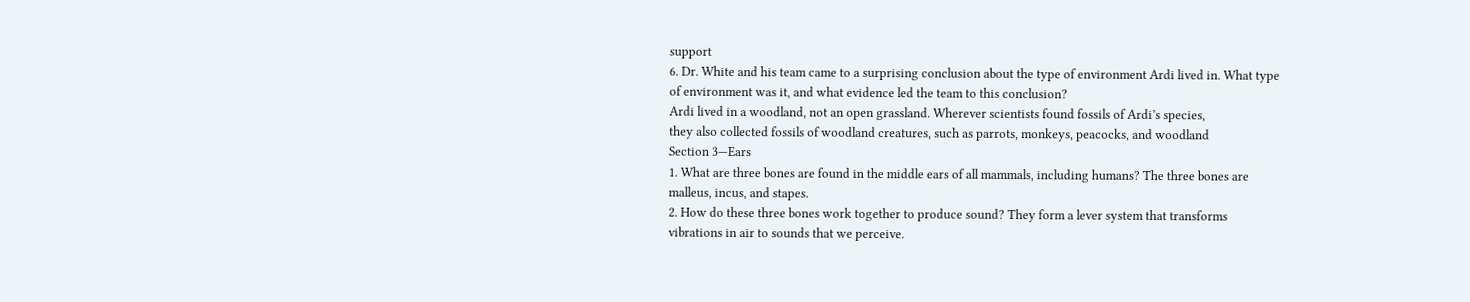support
6. Dr. White and his team came to a surprising conclusion about the type of environment Ardi lived in. What type
of environment was it, and what evidence led the team to this conclusion?
Ardi lived in a woodland, not an open grassland. Wherever scientists found fossils of Ardi’s species,
they also collected fossils of woodland creatures, such as parrots, monkeys, peacocks, and woodland
Section 3—Ears
1. What are three bones are found in the middle ears of all mammals, including humans? The three bones are
malleus, incus, and stapes.
2. How do these three bones work together to produce sound? They form a lever system that transforms
vibrations in air to sounds that we perceive.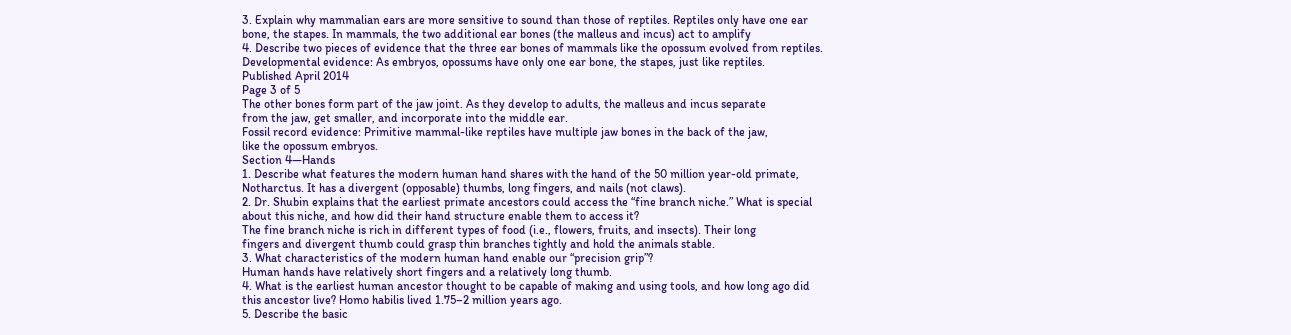3. Explain why mammalian ears are more sensitive to sound than those of reptiles. Reptiles only have one ear
bone, the stapes. In mammals, the two additional ear bones (the malleus and incus) act to amplify
4. Describe two pieces of evidence that the three ear bones of mammals like the opossum evolved from reptiles.
Developmental evidence: As embryos, opossums have only one ear bone, the stapes, just like reptiles.
Published April 2014
Page 3 of 5
The other bones form part of the jaw joint. As they develop to adults, the malleus and incus separate
from the jaw, get smaller, and incorporate into the middle ear.
Fossil record evidence: Primitive mammal-like reptiles have multiple jaw bones in the back of the jaw,
like the opossum embryos.
Section 4—Hands
1. Describe what features the modern human hand shares with the hand of the 50 million year-old primate,
Notharctus. It has a divergent (opposable) thumbs, long fingers, and nails (not claws).
2. Dr. Shubin explains that the earliest primate ancestors could access the “fine branch niche.” What is special
about this niche, and how did their hand structure enable them to access it?
The fine branch niche is rich in different types of food (i.e., flowers, fruits, and insects). Their long
fingers and divergent thumb could grasp thin branches tightly and hold the animals stable.
3. What characteristics of the modern human hand enable our “precision grip”?
Human hands have relatively short fingers and a relatively long thumb.
4. What is the earliest human ancestor thought to be capable of making and using tools, and how long ago did
this ancestor live? Homo habilis lived 1.75–2 million years ago.
5. Describe the basic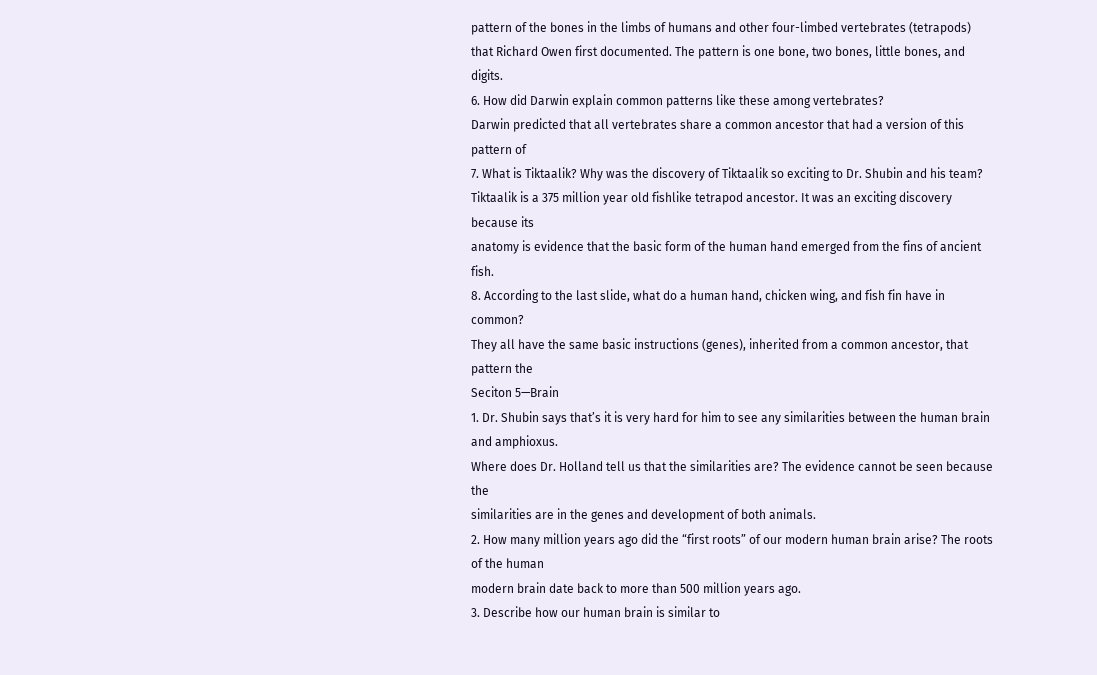pattern of the bones in the limbs of humans and other four-limbed vertebrates (tetrapods)
that Richard Owen first documented. The pattern is one bone, two bones, little bones, and digits.
6. How did Darwin explain common patterns like these among vertebrates?
Darwin predicted that all vertebrates share a common ancestor that had a version of this pattern of
7. What is Tiktaalik? Why was the discovery of Tiktaalik so exciting to Dr. Shubin and his team?
Tiktaalik is a 375 million year old fishlike tetrapod ancestor. It was an exciting discovery because its
anatomy is evidence that the basic form of the human hand emerged from the fins of ancient fish.
8. According to the last slide, what do a human hand, chicken wing, and fish fin have in common?
They all have the same basic instructions (genes), inherited from a common ancestor, that pattern the
Seciton 5—Brain
1. Dr. Shubin says that’s it is very hard for him to see any similarities between the human brain and amphioxus.
Where does Dr. Holland tell us that the similarities are? The evidence cannot be seen because the
similarities are in the genes and development of both animals.
2. How many million years ago did the “first roots” of our modern human brain arise? The roots of the human
modern brain date back to more than 500 million years ago.
3. Describe how our human brain is similar to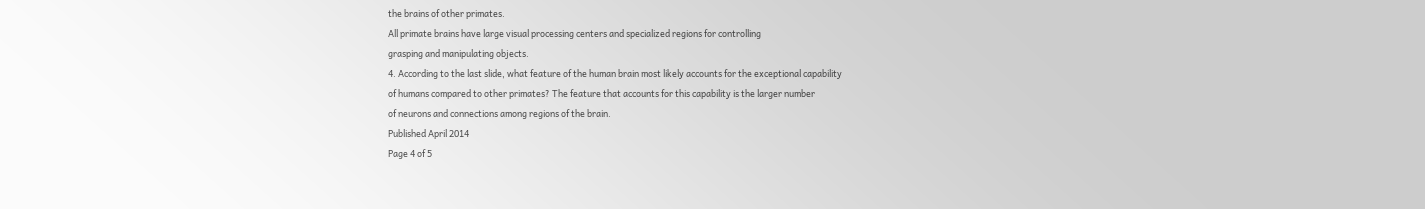the brains of other primates.
All primate brains have large visual processing centers and specialized regions for controlling
grasping and manipulating objects.
4. According to the last slide, what feature of the human brain most likely accounts for the exceptional capability
of humans compared to other primates? The feature that accounts for this capability is the larger number
of neurons and connections among regions of the brain.
Published April 2014
Page 4 of 5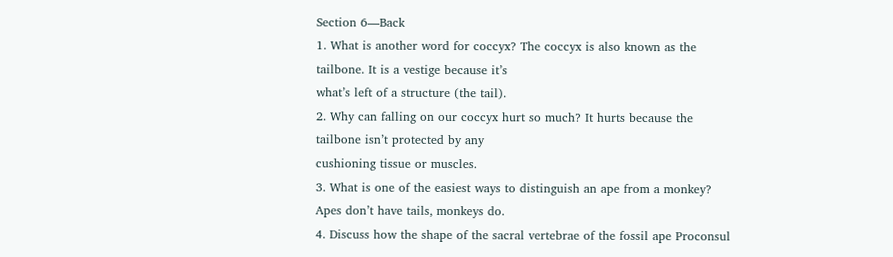Section 6—Back
1. What is another word for coccyx? The coccyx is also known as the tailbone. It is a vestige because it’s
what’s left of a structure (the tail).
2. Why can falling on our coccyx hurt so much? It hurts because the tailbone isn’t protected by any
cushioning tissue or muscles.
3. What is one of the easiest ways to distinguish an ape from a monkey? Apes don’t have tails, monkeys do.
4. Discuss how the shape of the sacral vertebrae of the fossil ape Proconsul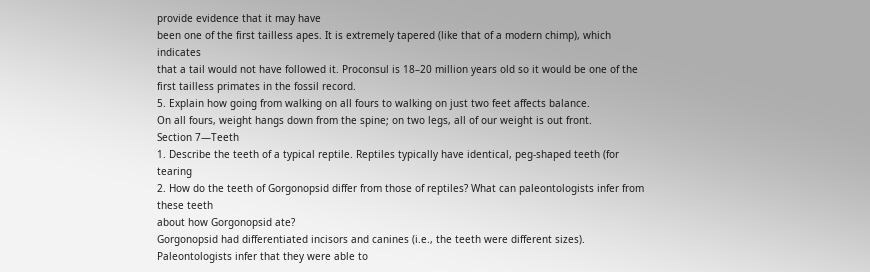provide evidence that it may have
been one of the first tailless apes. It is extremely tapered (like that of a modern chimp), which indicates
that a tail would not have followed it. Proconsul is 18–20 million years old so it would be one of the
first tailless primates in the fossil record.
5. Explain how going from walking on all fours to walking on just two feet affects balance.
On all fours, weight hangs down from the spine; on two legs, all of our weight is out front.
Section 7—Teeth
1. Describe the teeth of a typical reptile. Reptiles typically have identical, peg-shaped teeth (for tearing
2. How do the teeth of Gorgonopsid differ from those of reptiles? What can paleontologists infer from these teeth
about how Gorgonopsid ate?
Gorgonopsid had differentiated incisors and canines (i.e., the teeth were different sizes).
Paleontologists infer that they were able to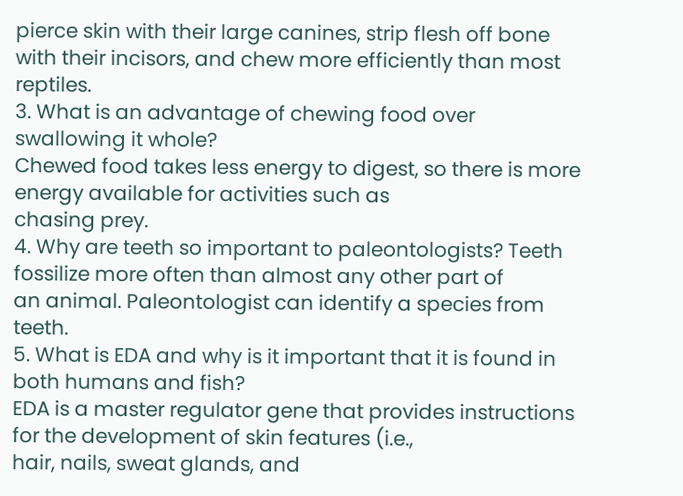pierce skin with their large canines, strip flesh off bone
with their incisors, and chew more efficiently than most reptiles.
3. What is an advantage of chewing food over swallowing it whole?
Chewed food takes less energy to digest, so there is more energy available for activities such as
chasing prey.
4. Why are teeth so important to paleontologists? Teeth fossilize more often than almost any other part of
an animal. Paleontologist can identify a species from teeth.
5. What is EDA and why is it important that it is found in both humans and fish?
EDA is a master regulator gene that provides instructions for the development of skin features (i.e.,
hair, nails, sweat glands, and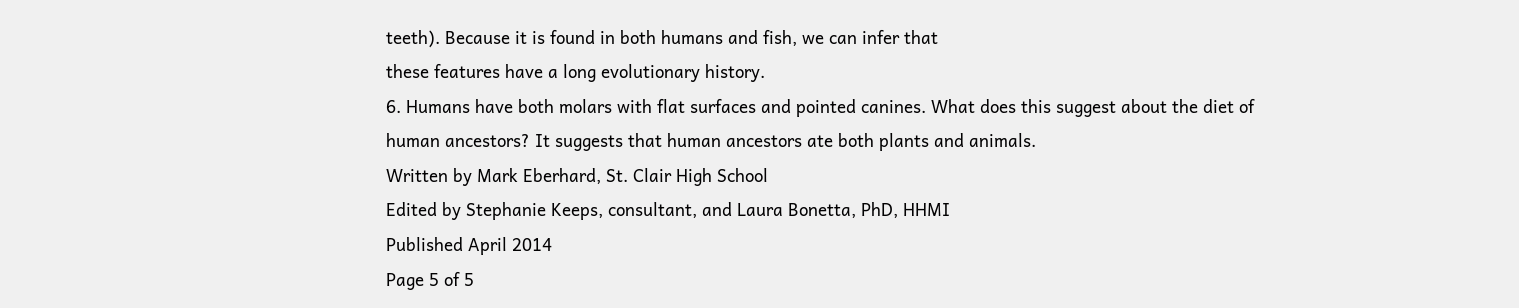teeth). Because it is found in both humans and fish, we can infer that
these features have a long evolutionary history.
6. Humans have both molars with flat surfaces and pointed canines. What does this suggest about the diet of
human ancestors? It suggests that human ancestors ate both plants and animals.
Written by Mark Eberhard, St. Clair High School
Edited by Stephanie Keeps, consultant, and Laura Bonetta, PhD, HHMI
Published April 2014
Page 5 of 5